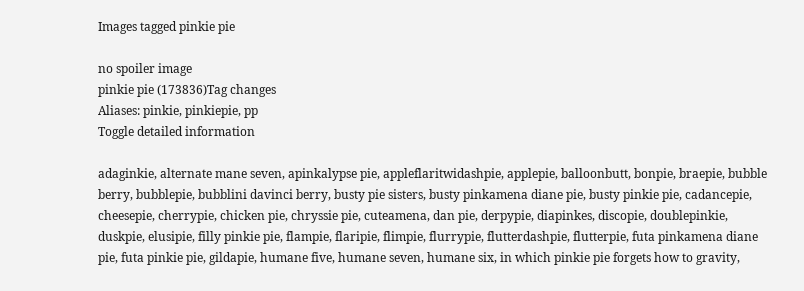Images tagged pinkie pie

no spoiler image
pinkie pie (173836)Tag changes
Aliases: pinkie, pinkiepie, pp
Toggle detailed information

adaginkie, alternate mane seven, apinkalypse pie, appleflaritwidashpie, applepie, balloonbutt, bonpie, braepie, bubble berry, bubblepie, bubblini davinci berry, busty pie sisters, busty pinkamena diane pie, busty pinkie pie, cadancepie, cheesepie, cherrypie, chicken pie, chryssie pie, cuteamena, dan pie, derpypie, diapinkes, discopie, doublepinkie, duskpie, elusipie, filly pinkie pie, flampie, flaripie, flimpie, flurrypie, flutterdashpie, flutterpie, futa pinkamena diane pie, futa pinkie pie, gildapie, humane five, humane seven, humane six, in which pinkie pie forgets how to gravity,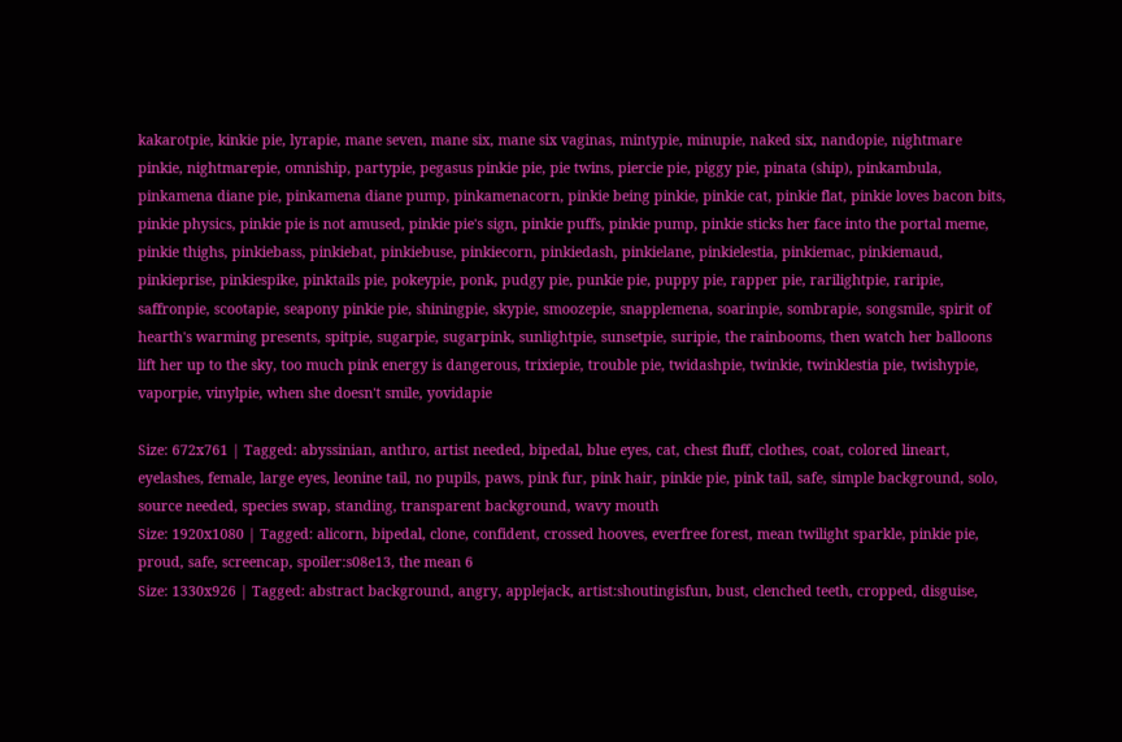kakarotpie, kinkie pie, lyrapie, mane seven, mane six, mane six vaginas, mintypie, minupie, naked six, nandopie, nightmare pinkie, nightmarepie, omniship, partypie, pegasus pinkie pie, pie twins, piercie pie, piggy pie, pinata (ship), pinkambula, pinkamena diane pie, pinkamena diane pump, pinkamenacorn, pinkie being pinkie, pinkie cat, pinkie flat, pinkie loves bacon bits, pinkie physics, pinkie pie is not amused, pinkie pie's sign, pinkie puffs, pinkie pump, pinkie sticks her face into the portal meme, pinkie thighs, pinkiebass, pinkiebat, pinkiebuse, pinkiecorn, pinkiedash, pinkielane, pinkielestia, pinkiemac, pinkiemaud, pinkieprise, pinkiespike, pinktails pie, pokeypie, ponk, pudgy pie, punkie pie, puppy pie, rapper pie, rarilightpie, raripie, saffronpie, scootapie, seapony pinkie pie, shiningpie, skypie, smoozepie, snapplemena, soarinpie, sombrapie, songsmile, spirit of hearth's warming presents, spitpie, sugarpie, sugarpink, sunlightpie, sunsetpie, suripie, the rainbooms, then watch her balloons lift her up to the sky, too much pink energy is dangerous, trixiepie, trouble pie, twidashpie, twinkie, twinklestia pie, twishypie, vaporpie, vinylpie, when she doesn't smile, yovidapie

Size: 672x761 | Tagged: abyssinian, anthro, artist needed, bipedal, blue eyes, cat, chest fluff, clothes, coat, colored lineart, eyelashes, female, large eyes, leonine tail, no pupils, paws, pink fur, pink hair, pinkie pie, pink tail, safe, simple background, solo, source needed, species swap, standing, transparent background, wavy mouth
Size: 1920x1080 | Tagged: alicorn, bipedal, clone, confident, crossed hooves, everfree forest, mean twilight sparkle, pinkie pie, proud, safe, screencap, spoiler:s08e13, the mean 6
Size: 1330x926 | Tagged: abstract background, angry, applejack, artist:shoutingisfun, bust, clenched teeth, cropped, disguise,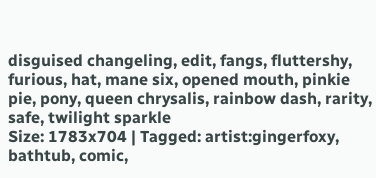disguised changeling, edit, fangs, fluttershy, furious, hat, mane six, opened mouth, pinkie pie, pony, queen chrysalis, rainbow dash, rarity, safe, twilight sparkle
Size: 1783x704 | Tagged: artist:gingerfoxy, bathtub, comic,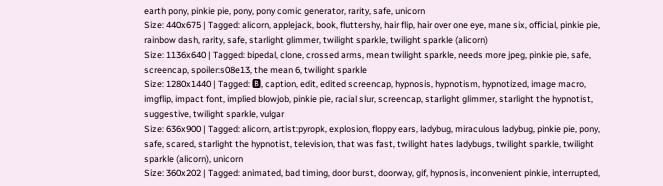earth pony, pinkie pie, pony, pony comic generator, rarity, safe, unicorn
Size: 440x675 | Tagged: alicorn, applejack, book, fluttershy, hair flip, hair over one eye, mane six, official, pinkie pie, rainbow dash, rarity, safe, starlight glimmer, twilight sparkle, twilight sparkle (alicorn)
Size: 1136x640 | Tagged: bipedal, clone, crossed arms, mean twilight sparkle, needs more jpeg, pinkie pie, safe, screencap, spoiler:s08e13, the mean 6, twilight sparkle
Size: 1280x1440 | Tagged: 🅱, caption, edit, edited screencap, hypnosis, hypnotism, hypnotized, image macro, imgflip, impact font, implied blowjob, pinkie pie, racial slur, screencap, starlight glimmer, starlight the hypnotist, suggestive, twilight sparkle, vulgar
Size: 636x900 | Tagged: alicorn, artist:pyropk, explosion, floppy ears, ladybug, miraculous ladybug, pinkie pie, pony, safe, scared, starlight the hypnotist, television, that was fast, twilight hates ladybugs, twilight sparkle, twilight sparkle (alicorn), unicorn
Size: 360x202 | Tagged: animated, bad timing, door burst, doorway, gif, hypnosis, inconvenient pinkie, interrupted,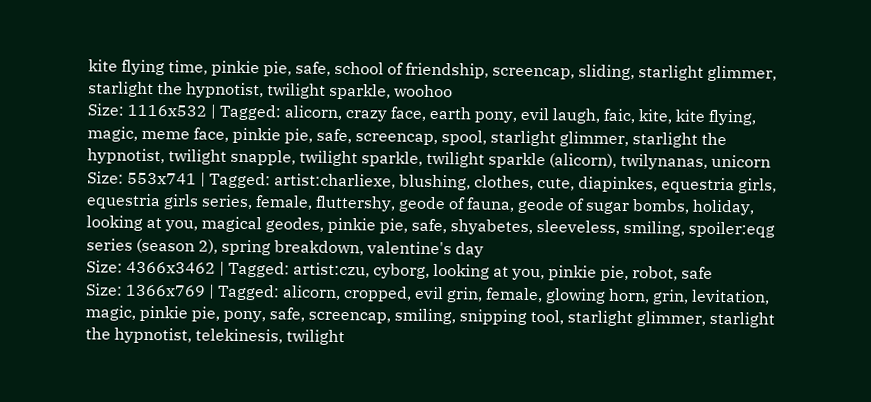kite flying time, pinkie pie, safe, school of friendship, screencap, sliding, starlight glimmer, starlight the hypnotist, twilight sparkle, woohoo
Size: 1116x532 | Tagged: alicorn, crazy face, earth pony, evil laugh, faic, kite, kite flying, magic, meme face, pinkie pie, safe, screencap, spool, starlight glimmer, starlight the hypnotist, twilight snapple, twilight sparkle, twilight sparkle (alicorn), twilynanas, unicorn
Size: 553x741 | Tagged: artist:charliexe, blushing, clothes, cute, diapinkes, equestria girls, equestria girls series, female, fluttershy, geode of fauna, geode of sugar bombs, holiday, looking at you, magical geodes, pinkie pie, safe, shyabetes, sleeveless, smiling, spoiler:eqg series (season 2), spring breakdown, valentine's day
Size: 4366x3462 | Tagged: artist:czu, cyborg, looking at you, pinkie pie, robot, safe
Size: 1366x769 | Tagged: alicorn, cropped, evil grin, female, glowing horn, grin, levitation, magic, pinkie pie, pony, safe, screencap, smiling, snipping tool, starlight glimmer, starlight the hypnotist, telekinesis, twilight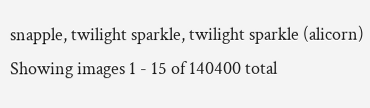snapple, twilight sparkle, twilight sparkle (alicorn)
Showing images 1 - 15 of 140400 total